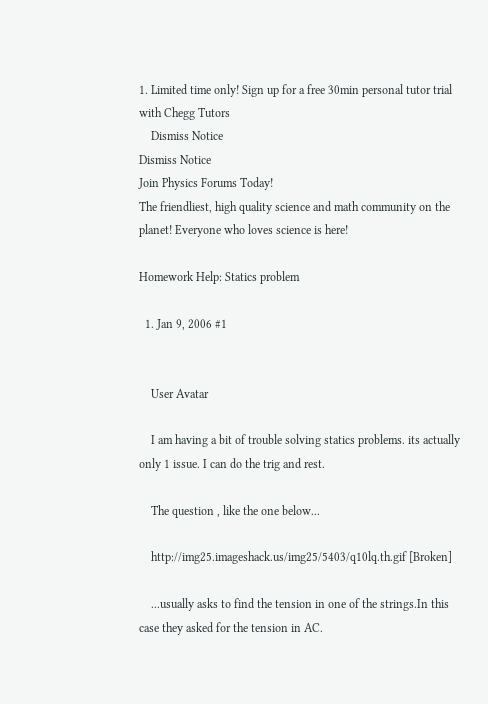1. Limited time only! Sign up for a free 30min personal tutor trial with Chegg Tutors
    Dismiss Notice
Dismiss Notice
Join Physics Forums Today!
The friendliest, high quality science and math community on the planet! Everyone who loves science is here!

Homework Help: Statics problem

  1. Jan 9, 2006 #1


    User Avatar

    I am having a bit of trouble solving statics problems. its actually only 1 issue. I can do the trig and rest.

    The question , like the one below...

    http://img25.imageshack.us/img25/5403/q10lq.th.gif [Broken]

    ...usually asks to find the tension in one of the strings.In this case they asked for the tension in AC.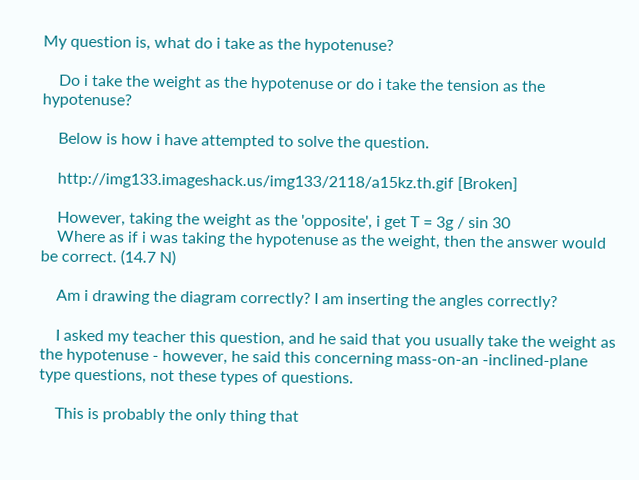My question is, what do i take as the hypotenuse?

    Do i take the weight as the hypotenuse or do i take the tension as the hypotenuse?

    Below is how i have attempted to solve the question.

    http://img133.imageshack.us/img133/2118/a15kz.th.gif [Broken]

    However, taking the weight as the 'opposite', i get T = 3g / sin 30
    Where as if i was taking the hypotenuse as the weight, then the answer would be correct. (14.7 N)

    Am i drawing the diagram correctly? I am inserting the angles correctly?

    I asked my teacher this question, and he said that you usually take the weight as the hypotenuse - however, he said this concerning mass-on-an -inclined-plane type questions, not these types of questions.

    This is probably the only thing that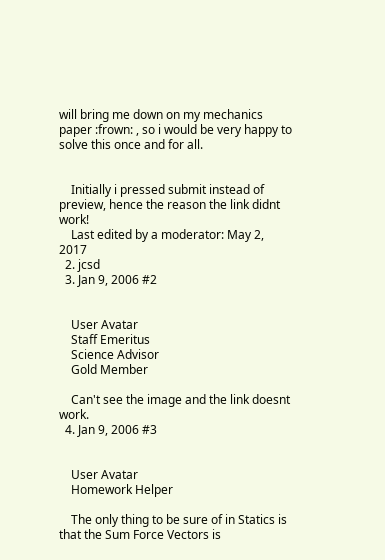will bring me down on my mechanics paper :frown: , so i would be very happy to solve this once and for all.


    Initially i pressed submit instead of preview, hence the reason the link didnt work!
    Last edited by a moderator: May 2, 2017
  2. jcsd
  3. Jan 9, 2006 #2


    User Avatar
    Staff Emeritus
    Science Advisor
    Gold Member

    Can't see the image and the link doesnt work.
  4. Jan 9, 2006 #3


    User Avatar
    Homework Helper

    The only thing to be sure of in Statics is that the Sum Force Vectors is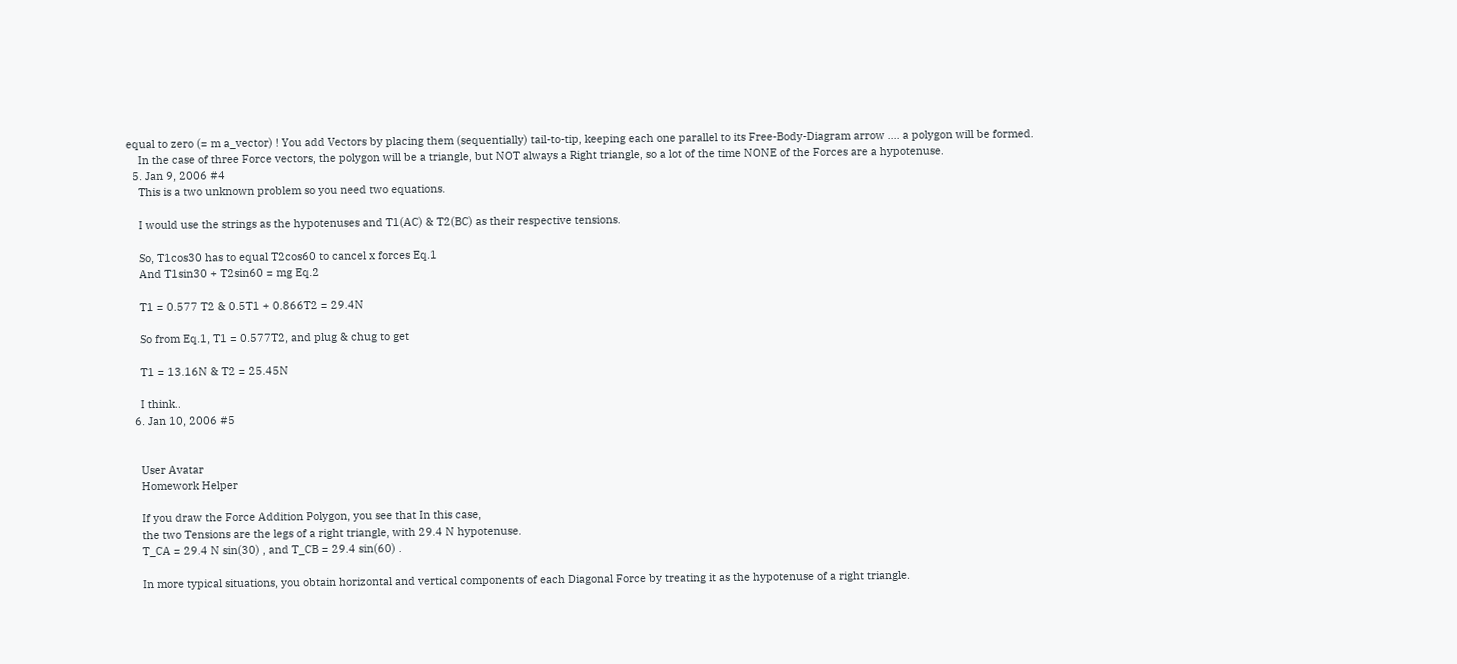equal to zero (= m a_vector) ! You add Vectors by placing them (sequentially) tail-to-tip, keeping each one parallel to its Free-Body-Diagram arrow .... a polygon will be formed.
    In the case of three Force vectors, the polygon will be a triangle, but NOT always a Right triangle, so a lot of the time NONE of the Forces are a hypotenuse.
  5. Jan 9, 2006 #4
    This is a two unknown problem so you need two equations.

    I would use the strings as the hypotenuses and T1(AC) & T2(BC) as their respective tensions.

    So, T1cos30 has to equal T2cos60 to cancel x forces Eq.1
    And T1sin30 + T2sin60 = mg Eq.2

    T1 = 0.577 T2 & 0.5T1 + 0.866T2 = 29.4N

    So from Eq.1, T1 = 0.577T2, and plug & chug to get

    T1 = 13.16N & T2 = 25.45N

    I think..
  6. Jan 10, 2006 #5


    User Avatar
    Homework Helper

    If you draw the Force Addition Polygon, you see that In this case,
    the two Tensions are the legs of a right triangle, with 29.4 N hypotenuse.
    T_CA = 29.4 N sin(30) , and T_CB = 29.4 sin(60) .

    In more typical situations, you obtain horizontal and vertical components of each Diagonal Force by treating it as the hypotenuse of a right triangle.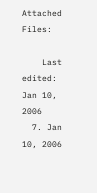Attached Files:

    Last edited: Jan 10, 2006
  7. Jan 10, 2006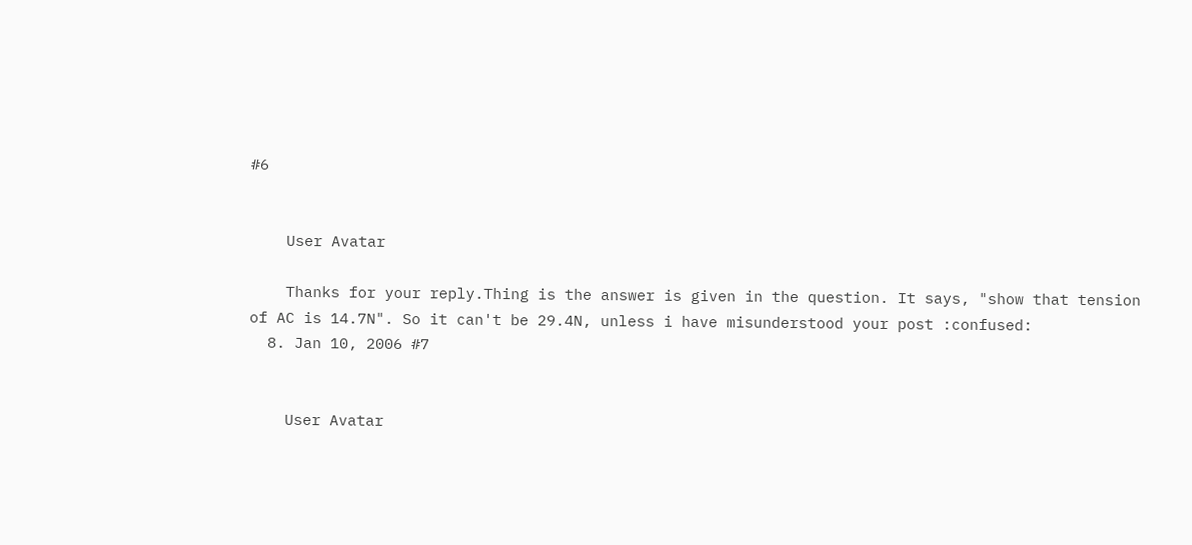#6


    User Avatar

    Thanks for your reply.Thing is the answer is given in the question. It says, "show that tension of AC is 14.7N". So it can't be 29.4N, unless i have misunderstood your post :confused:
  8. Jan 10, 2006 #7


    User Avatar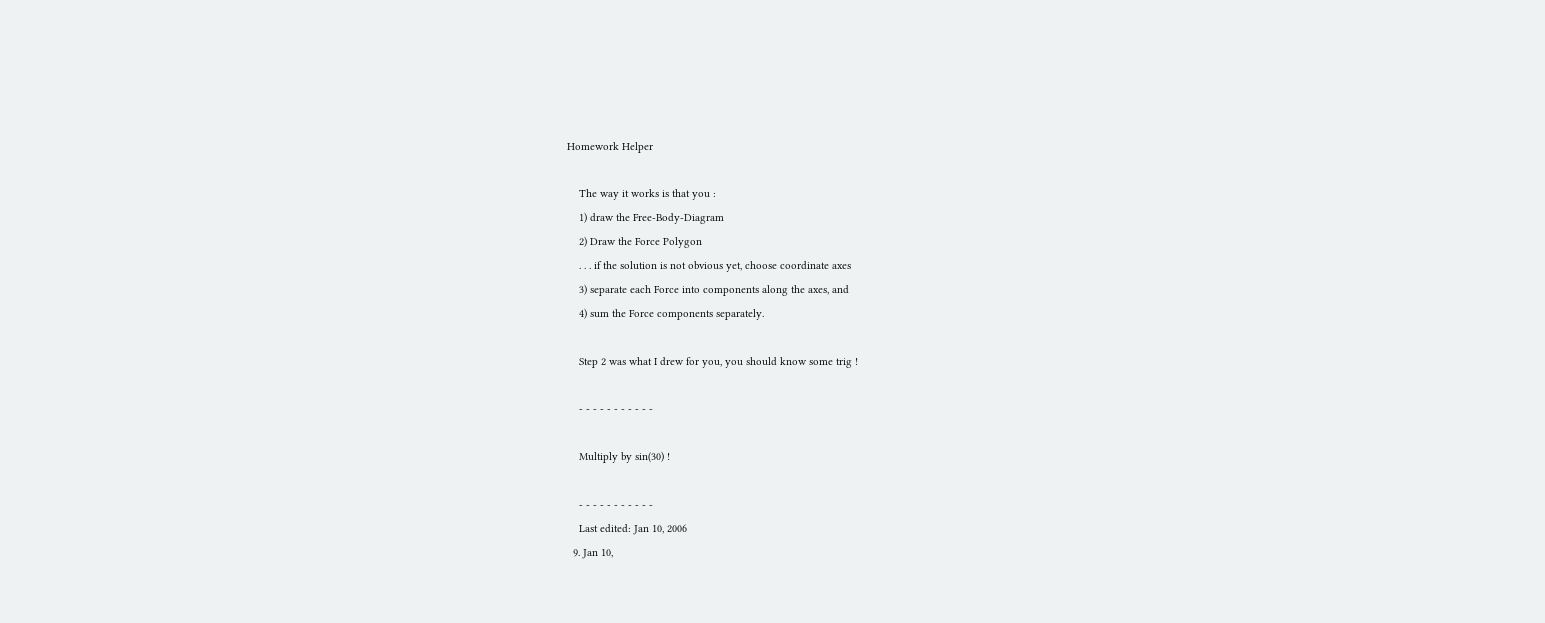Homework Helper

    The way it works is that you :
    1) draw the Free-Body-Diagram
    2) Draw the Force Polygon
    . . . if the solution is not obvious yet, choose coordinate axes
    3) separate each Force into components along the axes, and
    4) sum the Force components separately.

    Step 2 was what I drew for you, you should know some trig !

    - - - - - - - - - - -

    Multiply by sin(30) !

    - - - - - - - - - - -
    Last edited: Jan 10, 2006
  9. Jan 10,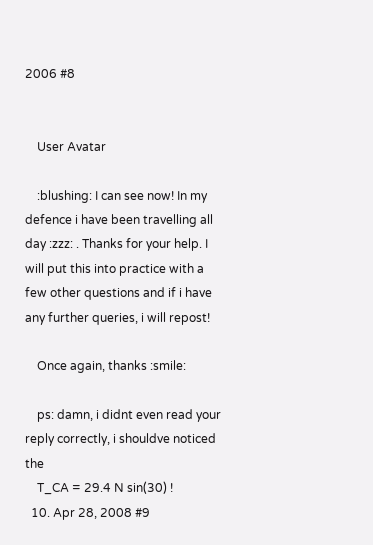2006 #8


    User Avatar

    :blushing: I can see now! In my defence i have been travelling all day :zzz: . Thanks for your help. I will put this into practice with a few other questions and if i have any further queries, i will repost!

    Once again, thanks :smile:

    ps: damn, i didnt even read your reply correctly, i shouldve noticed the
    T_CA = 29.4 N sin(30) !
  10. Apr 28, 2008 #9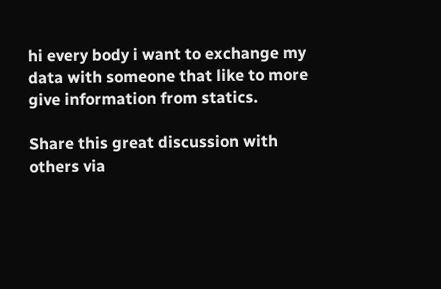hi every body i want to exchange my data with someone that like to more give information from statics.

Share this great discussion with others via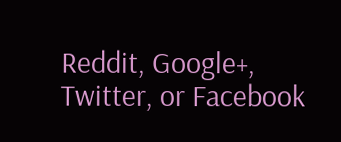Reddit, Google+, Twitter, or Facebook